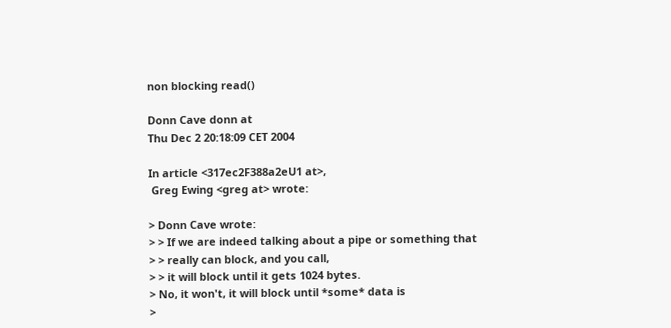non blocking read()

Donn Cave donn at
Thu Dec 2 20:18:09 CET 2004

In article <317ec2F388a2eU1 at>,
 Greg Ewing <greg at> wrote:

> Donn Cave wrote:
> > If we are indeed talking about a pipe or something that
> > really can block, and you call,
> > it will block until it gets 1024 bytes.
> No, it won't, it will block until *some* data is
>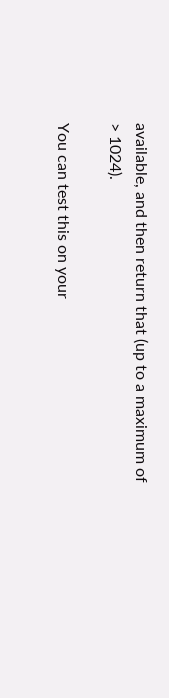available, and then return that (up to a maximum of
> 1024).

You can test this on your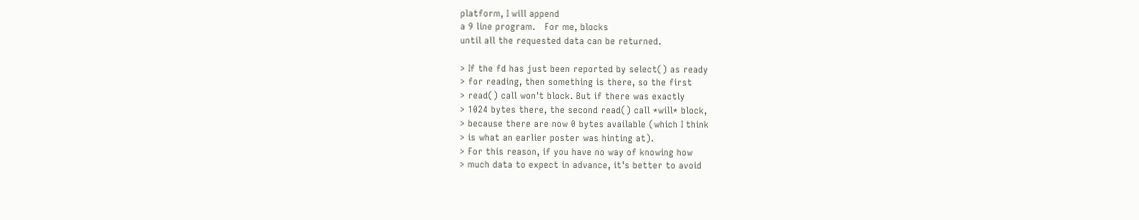platform, I will append
a 9 line program.   For me, blocks
until all the requested data can be returned.

> If the fd has just been reported by select() as ready
> for reading, then something is there, so the first
> read() call won't block. But if there was exactly
> 1024 bytes there, the second read() call *will* block,
> because there are now 0 bytes available (which I think
> is what an earlier poster was hinting at).
> For this reason, if you have no way of knowing how
> much data to expect in advance, it's better to avoid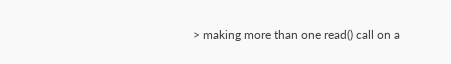> making more than one read() call on a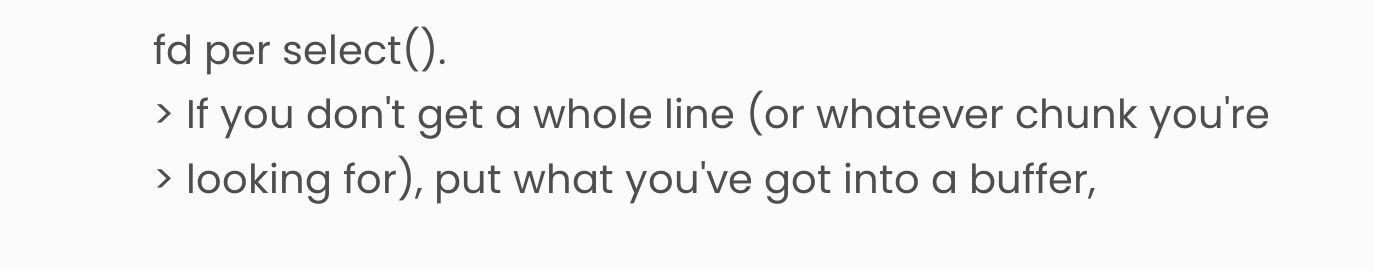fd per select().
> If you don't get a whole line (or whatever chunk you're
> looking for), put what you've got into a buffer,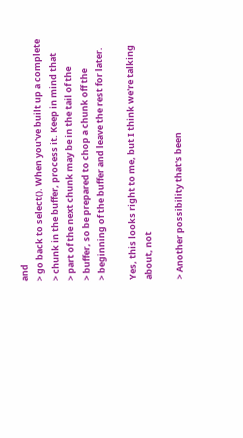and
> go back to select(). When you've built up a complete
> chunk in the buffer, process it. Keep in mind that
> part of the next chunk may be in the tail of the
> buffer, so be prepared to chop a chunk off the
> beginning of the buffer and leave the rest for later.

Yes, this looks right to me, but I think we're talking
about, not

> Another possibility that's been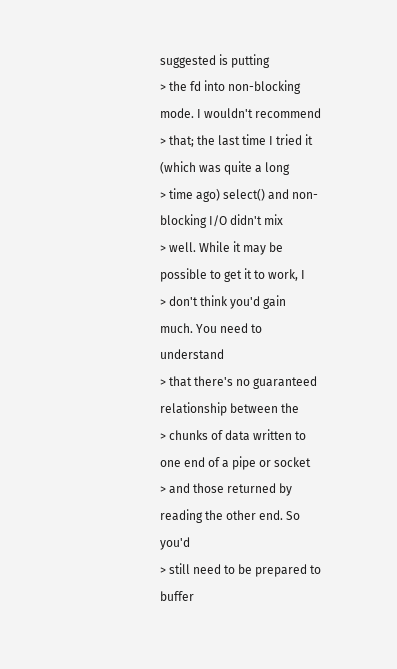suggested is putting
> the fd into non-blocking mode. I wouldn't recommend
> that; the last time I tried it (which was quite a long
> time ago) select() and non-blocking I/O didn't mix
> well. While it may be possible to get it to work, I
> don't think you'd gain much. You need to understand
> that there's no guaranteed relationship between the
> chunks of data written to one end of a pipe or socket
> and those returned by reading the other end. So you'd
> still need to be prepared to buffer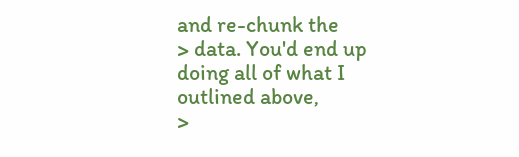and re-chunk the
> data. You'd end up doing all of what I outlined above,
>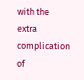with the extra complication of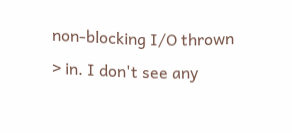non-blocking I/O thrown
> in. I don't see any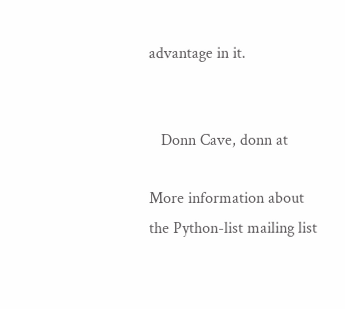advantage in it.


   Donn Cave, donn at

More information about the Python-list mailing list